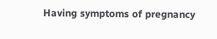Having symptoms of pregnancy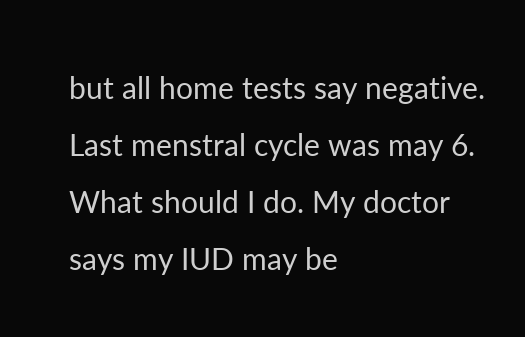but all home tests say negative. Last menstral cycle was may 6. What should I do. My doctor says my IUD may be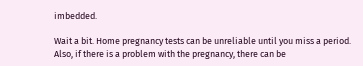imbedded.

Wait a bit. Home pregnancy tests can be unreliable until you miss a period. Also, if there is a problem with the pregnancy, there can be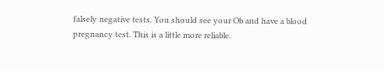falsely negative tests. You should see your Ob and have a blood pregnancy test. This is a little more reliable.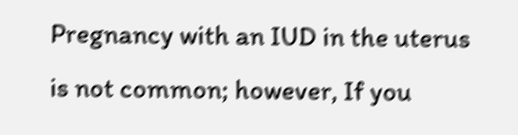Pregnancy with an IUD in the uterus is not common; however, If you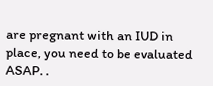are pregnant with an IUD in place, you need to be evaluated ASAP. .